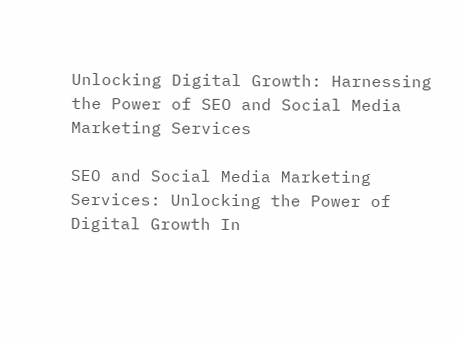Unlocking Digital Growth: Harnessing the Power of SEO and Social Media Marketing Services

SEO and Social Media Marketing Services: Unlocking the Power of Digital Growth In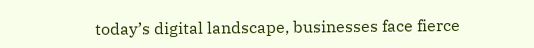today’s digital landscape, businesses face fierce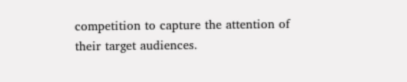competition to capture the attention of their target audiences.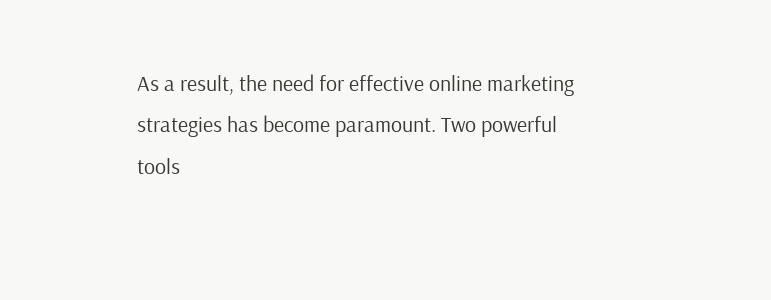As a result, the need for effective online marketing strategies has become paramount. Two powerful tools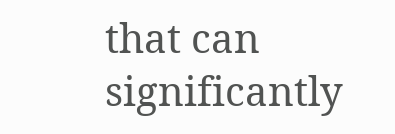that can significantly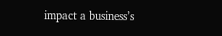impact a business’s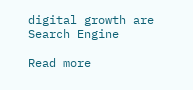digital growth are Search Engine

Read more